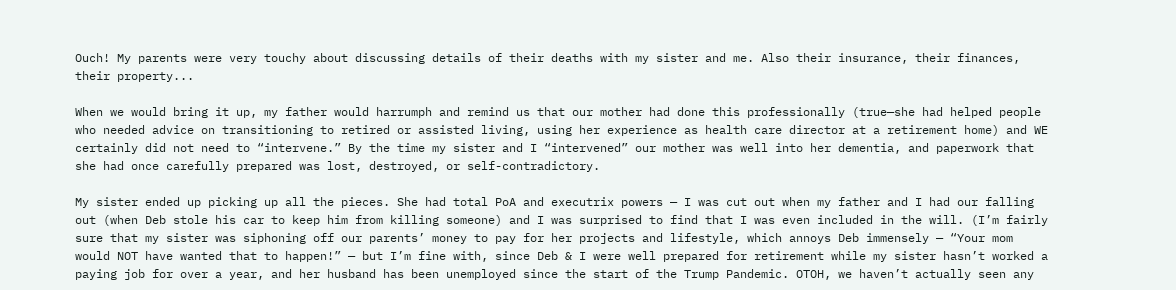Ouch! My parents were very touchy about discussing details of their deaths with my sister and me. Also their insurance, their finances, their property...

When we would bring it up, my father would harrumph and remind us that our mother had done this professionally (true—she had helped people who needed advice on transitioning to retired or assisted living, using her experience as health care director at a retirement home) and WE certainly did not need to “intervene.” By the time my sister and I “intervened” our mother was well into her dementia, and paperwork that she had once carefully prepared was lost, destroyed, or self-contradictory.

My sister ended up picking up all the pieces. She had total PoA and executrix powers — I was cut out when my father and I had our falling out (when Deb stole his car to keep him from killing someone) and I was surprised to find that I was even included in the will. (I’m fairly sure that my sister was siphoning off our parents’ money to pay for her projects and lifestyle, which annoys Deb immensely — “Your mom would NOT have wanted that to happen!” — but I’m fine with, since Deb & I were well prepared for retirement while my sister hasn’t worked a paying job for over a year, and her husband has been unemployed since the start of the Trump Pandemic. OTOH, we haven’t actually seen any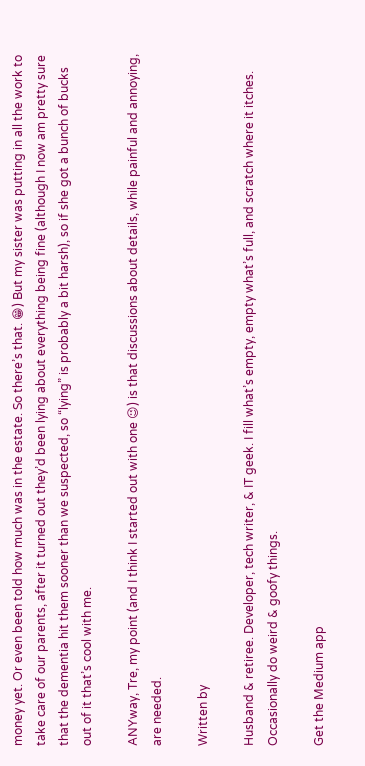money yet. Or even been told how much was in the estate. So there’s that. 😁) But my sister was putting in all the work to take care of our parents, after it turned out they’d been lying about everything being fine (although I now am pretty sure that the dementia hit them sooner than we suspected, so “lying” is probably a bit harsh), so if she got a bunch of bucks out of it that’s cool with me.

ANYway, Tre, my point (and I think I started out with one 😉) is that discussions about details, while painful and annoying, are needed.

Written by

Husband & retiree. Developer, tech writer, & IT geek. I fill what’s empty, empty what’s full, and scratch where it itches. Occasionally do weird & goofy things.

Get the Medium app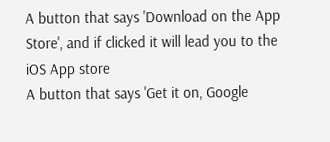A button that says 'Download on the App Store', and if clicked it will lead you to the iOS App store
A button that says 'Get it on, Google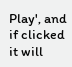Play', and if clicked it will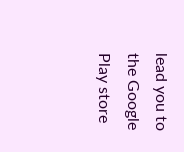lead you to the Google Play store